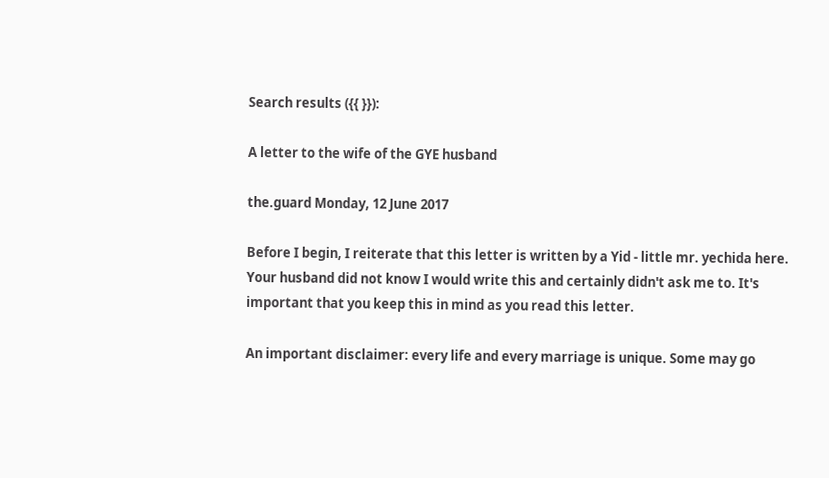Search results ({{ }}):

A letter to the wife of the GYE husband

the.guard Monday, 12 June 2017

Before I begin, I reiterate that this letter is written by a Yid - little mr. yechida here. Your husband did not know I would write this and certainly didn't ask me to. It's important that you keep this in mind as you read this letter.

An important disclaimer: every life and every marriage is unique. Some may go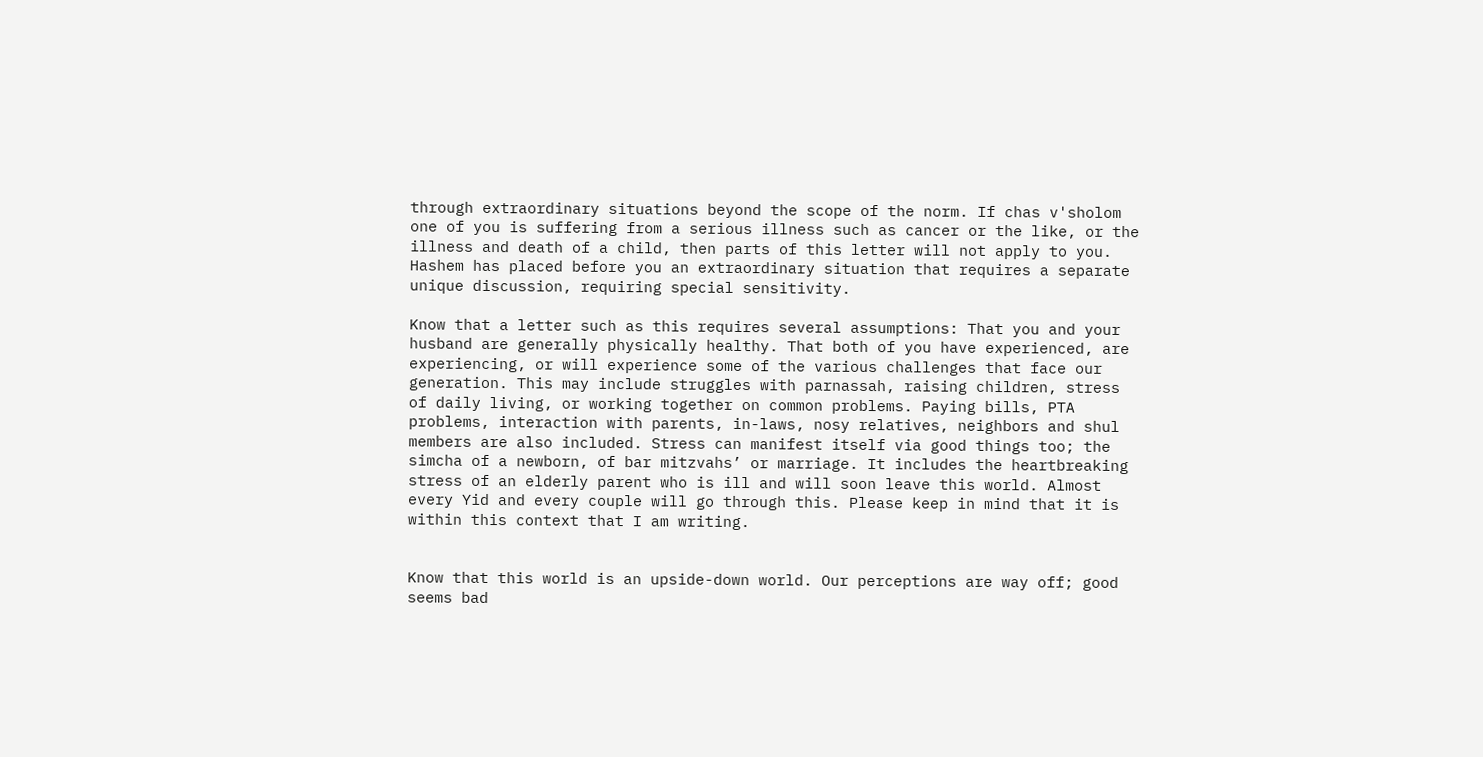through extraordinary situations beyond the scope of the norm. If chas v'sholom one of you is suffering from a serious illness such as cancer or the like, or the illness and death of a child, then parts of this letter will not apply to you. Hashem has placed before you an extraordinary situation that requires a separate unique discussion, requiring special sensitivity.

Know that a letter such as this requires several assumptions: That you and your husband are generally physically healthy. That both of you have experienced, are experiencing, or will experience some of the various challenges that face our generation. This may include struggles with parnassah, raising children, stress of daily living, or working together on common problems. Paying bills, PTA problems, interaction with parents, in-laws, nosy relatives, neighbors and shul members are also included. Stress can manifest itself via good things too; the simcha of a newborn, of bar mitzvahs’ or marriage. It includes the heartbreaking stress of an elderly parent who is ill and will soon leave this world. Almost every Yid and every couple will go through this. Please keep in mind that it is within this context that I am writing.


Know that this world is an upside-down world. Our perceptions are way off; good seems bad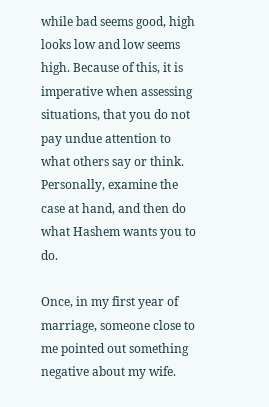while bad seems good, high looks low and low seems high. Because of this, it is imperative when assessing situations, that you do not pay undue attention to what others say or think. Personally, examine the case at hand, and then do what Hashem wants you to do.

Once, in my first year of marriage, someone close to me pointed out something negative about my wife.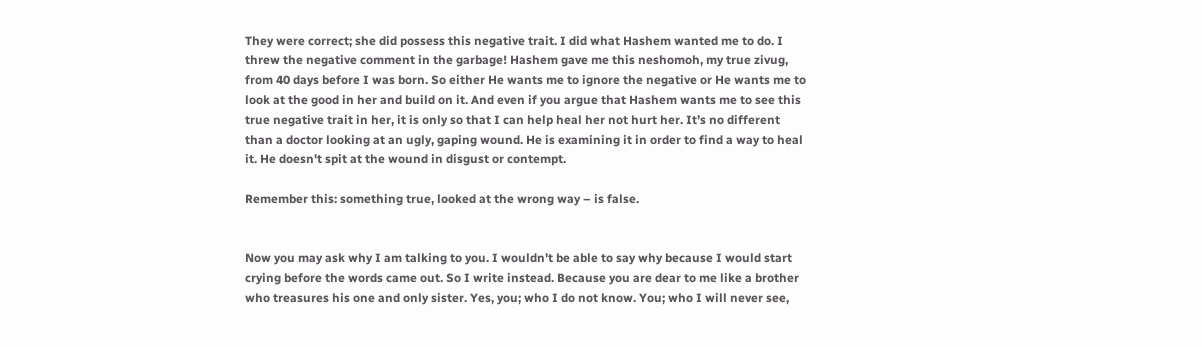They were correct; she did possess this negative trait. I did what Hashem wanted me to do. I threw the negative comment in the garbage! Hashem gave me this neshomoh, my true zivug, from 40 days before I was born. So either He wants me to ignore the negative or He wants me to look at the good in her and build on it. And even if you argue that Hashem wants me to see this true negative trait in her, it is only so that I can help heal her not hurt her. It’s no different than a doctor looking at an ugly, gaping wound. He is examining it in order to find a way to heal it. He doesn't spit at the wound in disgust or contempt.

Remember this: something true, looked at the wrong way – is false.


Now you may ask why I am talking to you. I wouldn't be able to say why because I would start crying before the words came out. So I write instead. Because you are dear to me like a brother who treasures his one and only sister. Yes, you; who I do not know. You; who I will never see,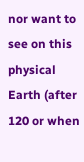nor want to see on this physical Earth (after 120 or when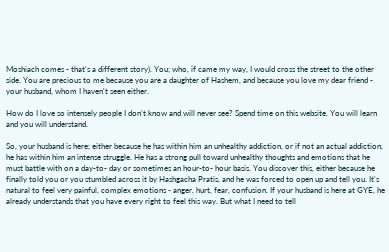Moshiach comes - that's a different story). You; who, if came my way, I would cross the street to the other side. You are precious to me because you are a daughter of Hashem, and because you love my dear friend - your husband, whom I haven't seen either.

How do I love so intensely people I don't know and will never see? Spend time on this website. You will learn and you will understand.

So, your husband is here; either because he has within him an unhealthy addiction, or if not an actual addiction, he has within him an intense struggle. He has a strong pull toward unhealthy thoughts and emotions that he must battle with on a day-to- day or sometimes an hour-to- hour basis. You discover this, either because he finally told you or you stumbled across it by Hashgacha Pratis, and he was forced to open up and tell you. It's natural to feel very painful, complex emotions - anger, hurt, fear, confusion. If your husband is here at GYE, he already understands that you have every right to feel this way. But what I need to tell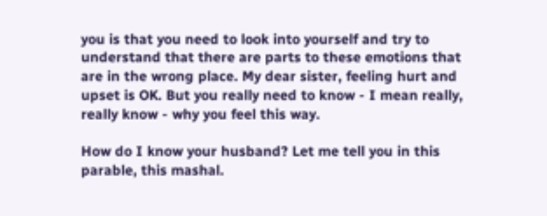you is that you need to look into yourself and try to understand that there are parts to these emotions that are in the wrong place. My dear sister, feeling hurt and upset is OK. But you really need to know - I mean really, really know - why you feel this way.

How do I know your husband? Let me tell you in this parable, this mashal.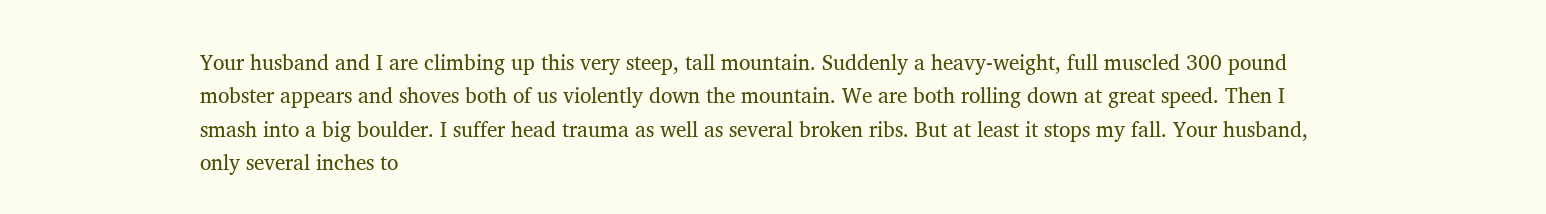Your husband and I are climbing up this very steep, tall mountain. Suddenly a heavy-weight, full muscled 300 pound mobster appears and shoves both of us violently down the mountain. We are both rolling down at great speed. Then I smash into a big boulder. I suffer head trauma as well as several broken ribs. But at least it stops my fall. Your husband, only several inches to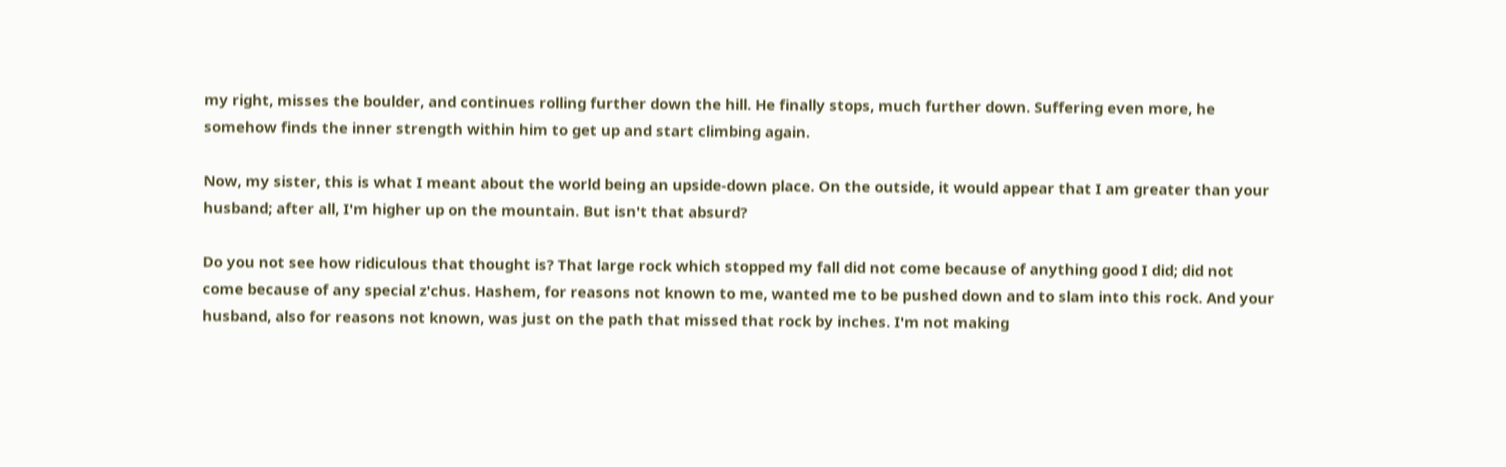my right, misses the boulder, and continues rolling further down the hill. He finally stops, much further down. Suffering even more, he somehow finds the inner strength within him to get up and start climbing again.

Now, my sister, this is what I meant about the world being an upside-down place. On the outside, it would appear that I am greater than your husband; after all, I'm higher up on the mountain. But isn't that absurd?

Do you not see how ridiculous that thought is? That large rock which stopped my fall did not come because of anything good I did; did not come because of any special z'chus. Hashem, for reasons not known to me, wanted me to be pushed down and to slam into this rock. And your husband, also for reasons not known, was just on the path that missed that rock by inches. I'm not making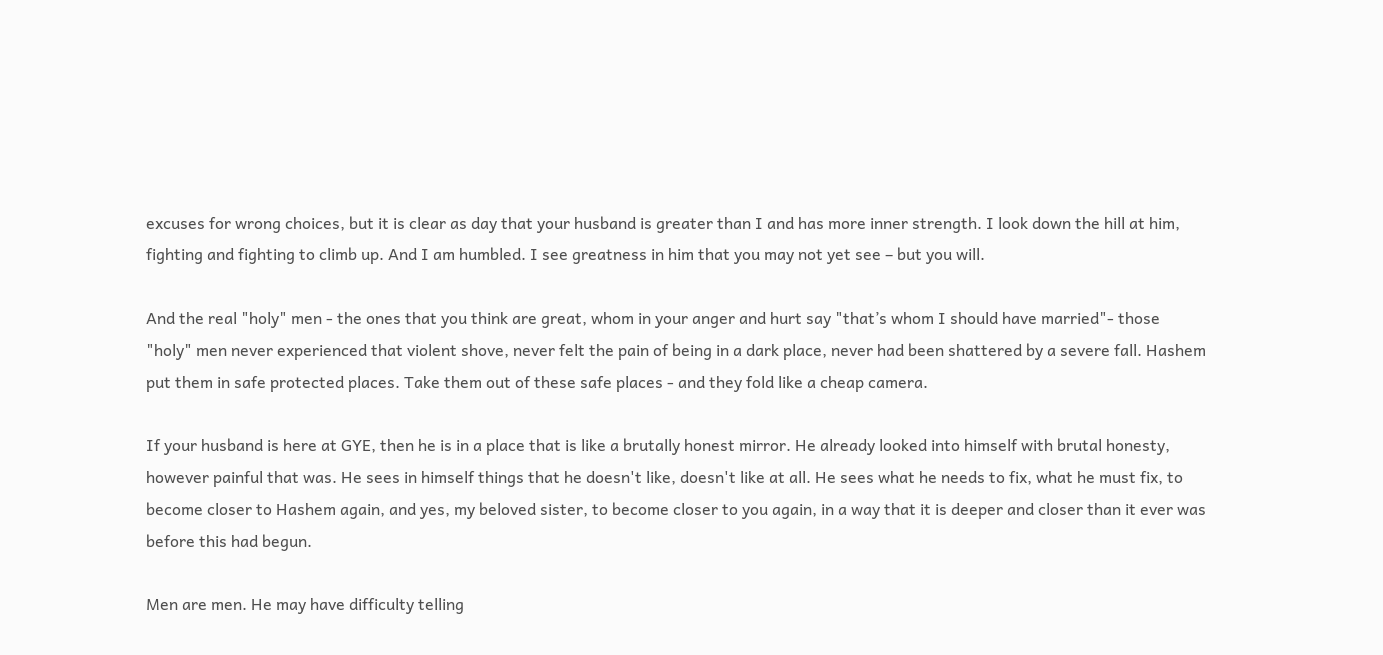excuses for wrong choices, but it is clear as day that your husband is greater than I and has more inner strength. I look down the hill at him, fighting and fighting to climb up. And I am humbled. I see greatness in him that you may not yet see – but you will.

And the real "holy" men - the ones that you think are great, whom in your anger and hurt say "that’s whom I should have married"- those "holy" men never experienced that violent shove, never felt the pain of being in a dark place, never had been shattered by a severe fall. Hashem put them in safe protected places. Take them out of these safe places - and they fold like a cheap camera.

If your husband is here at GYE, then he is in a place that is like a brutally honest mirror. He already looked into himself with brutal honesty, however painful that was. He sees in himself things that he doesn't like, doesn't like at all. He sees what he needs to fix, what he must fix, to become closer to Hashem again, and yes, my beloved sister, to become closer to you again, in a way that it is deeper and closer than it ever was before this had begun.

Men are men. He may have difficulty telling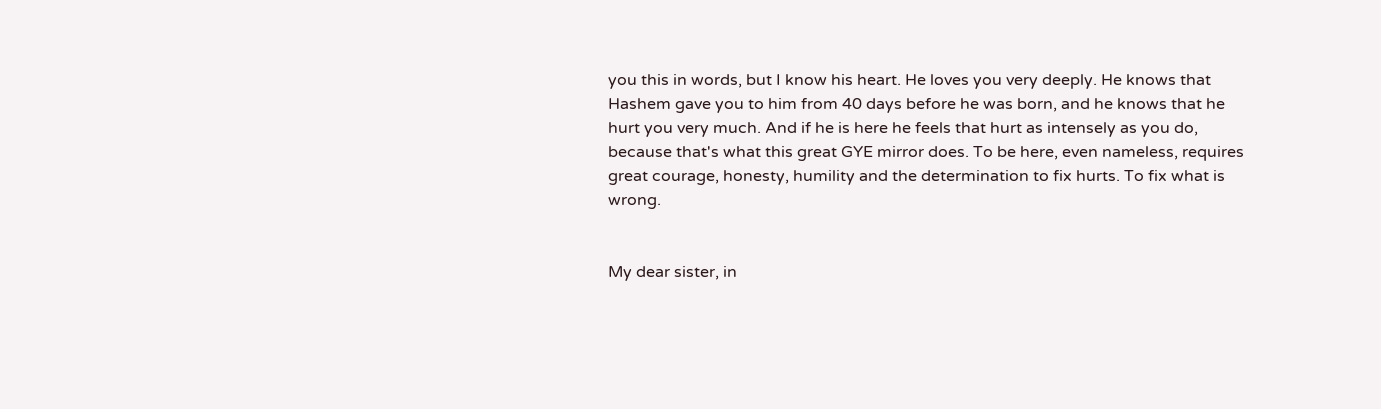you this in words, but I know his heart. He loves you very deeply. He knows that Hashem gave you to him from 40 days before he was born, and he knows that he hurt you very much. And if he is here he feels that hurt as intensely as you do, because that's what this great GYE mirror does. To be here, even nameless, requires great courage, honesty, humility and the determination to fix hurts. To fix what is wrong.


My dear sister, in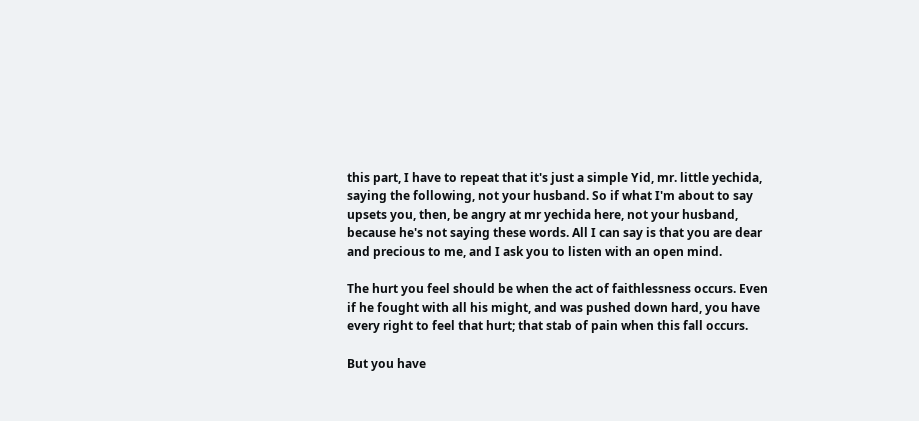this part, I have to repeat that it's just a simple Yid, mr. little yechida, saying the following, not your husband. So if what I'm about to say upsets you, then, be angry at mr yechida here, not your husband, because he's not saying these words. All I can say is that you are dear and precious to me, and I ask you to listen with an open mind.

The hurt you feel should be when the act of faithlessness occurs. Even if he fought with all his might, and was pushed down hard, you have every right to feel that hurt; that stab of pain when this fall occurs.

But you have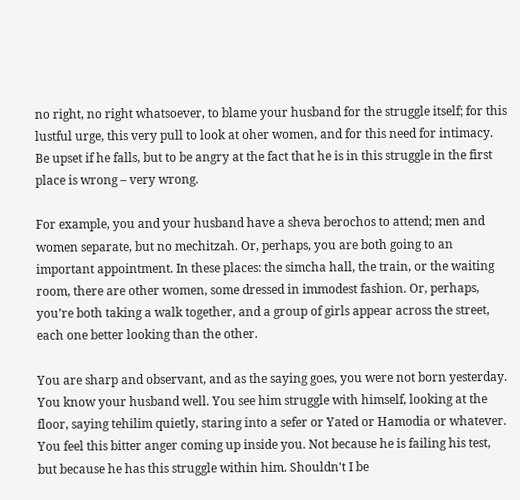no right, no right whatsoever, to blame your husband for the struggle itself; for this lustful urge, this very pull to look at oher women, and for this need for intimacy. Be upset if he falls, but to be angry at the fact that he is in this struggle in the first place is wrong – very wrong.

For example, you and your husband have a sheva berochos to attend; men and women separate, but no mechitzah. Or, perhaps, you are both going to an important appointment. In these places: the simcha hall, the train, or the waiting room, there are other women, some dressed in immodest fashion. Or, perhaps, you’re both taking a walk together, and a group of girls appear across the street, each one better looking than the other.

You are sharp and observant, and as the saying goes, you were not born yesterday. You know your husband well. You see him struggle with himself, looking at the floor, saying tehilim quietly, staring into a sefer or Yated or Hamodia or whatever. You feel this bitter anger coming up inside you. Not because he is failing his test, but because he has this struggle within him. Shouldn't I be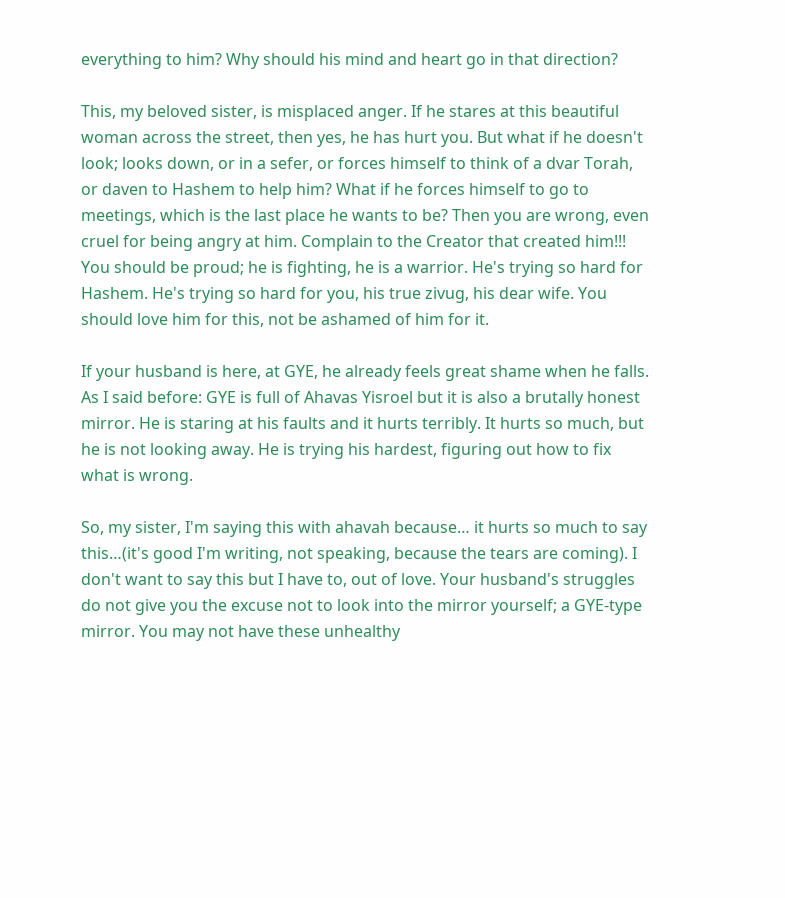everything to him? Why should his mind and heart go in that direction?

This, my beloved sister, is misplaced anger. If he stares at this beautiful woman across the street, then yes, he has hurt you. But what if he doesn't look; looks down, or in a sefer, or forces himself to think of a dvar Torah, or daven to Hashem to help him? What if he forces himself to go to meetings, which is the last place he wants to be? Then you are wrong, even cruel for being angry at him. Complain to the Creator that created him!!! You should be proud; he is fighting, he is a warrior. He's trying so hard for Hashem. He's trying so hard for you, his true zivug, his dear wife. You should love him for this, not be ashamed of him for it.

If your husband is here, at GYE, he already feels great shame when he falls. As I said before: GYE is full of Ahavas Yisroel but it is also a brutally honest mirror. He is staring at his faults and it hurts terribly. It hurts so much, but he is not looking away. He is trying his hardest, figuring out how to fix what is wrong.

So, my sister, I'm saying this with ahavah because… it hurts so much to say this…(it's good I'm writing, not speaking, because the tears are coming). I don't want to say this but I have to, out of love. Your husband's struggles do not give you the excuse not to look into the mirror yourself; a GYE-type mirror. You may not have these unhealthy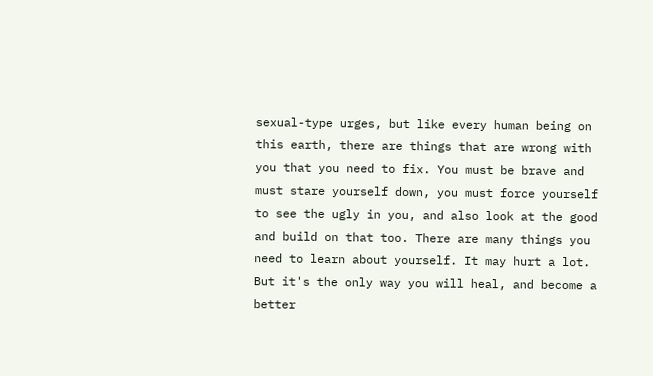sexual-type urges, but like every human being on this earth, there are things that are wrong with you that you need to fix. You must be brave and must stare yourself down, you must force yourself to see the ugly in you, and also look at the good and build on that too. There are many things you need to learn about yourself. It may hurt a lot. But it's the only way you will heal, and become a better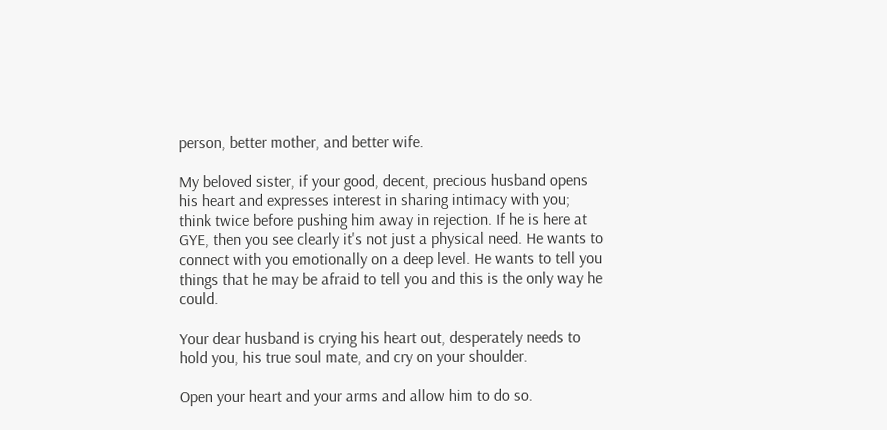person, better mother, and better wife.

My beloved sister, if your good, decent, precious husband opens his heart and expresses interest in sharing intimacy with you; think twice before pushing him away in rejection. If he is here at GYE, then you see clearly it's not just a physical need. He wants to connect with you emotionally on a deep level. He wants to tell you things that he may be afraid to tell you and this is the only way he could.

Your dear husband is crying his heart out, desperately needs to hold you, his true soul mate, and cry on your shoulder.

Open your heart and your arms and allow him to do so.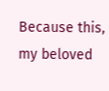Because this, my beloved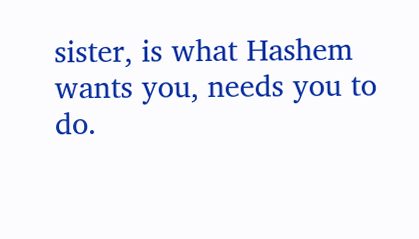sister, is what Hashem wants you, needs you to do.